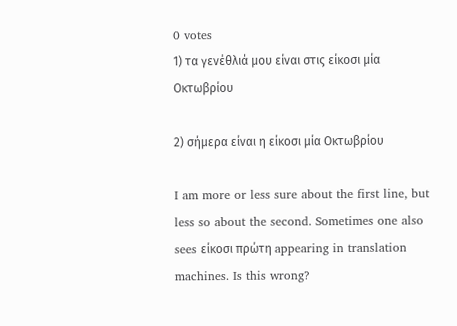0 votes
1) τα γενέθλιά μου είναι στις είκοσι μία Οκτωβρίου

2) σήμερα είναι η είκοσι μία Οκτωβρίου

I am more or less sure about the first line, but less so about the second. Sometimes one also sees είκοσι πρώτη appearing in translation machines. Is this wrong?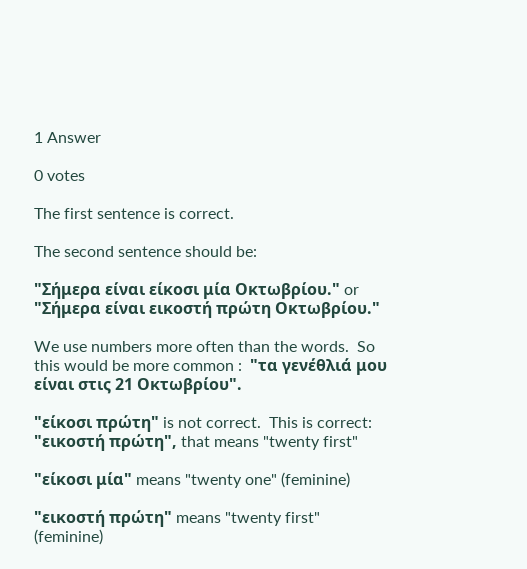1 Answer

0 votes

The first sentence is correct.

The second sentence should be:

"Σήμερα είναι είκοσι μία Οκτωβρίου." or "Σήμερα είναι εικοστή πρώτη Οκτωβρίου."

We use numbers more often than the words.  So this would be more common :  "τα γενέθλιά μου είναι στις 21 Οκτωβρίου".

"είκοσι πρώτη" is not correct.  This is correct: "εικοστή πρώτη", that means "twenty first"

"είκοσι μία" means "twenty one" (feminine)

"εικοστή πρώτη" means "twenty first" (feminine)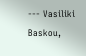--- Vasiliki Baskou,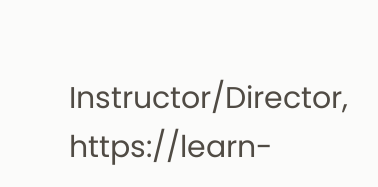Instructor/Director, https://learn-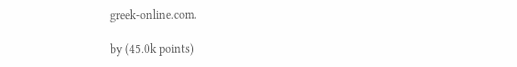greek-online.com.

by (45.0k points)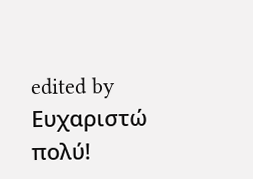edited by
Ευχαριστώ πολύ!